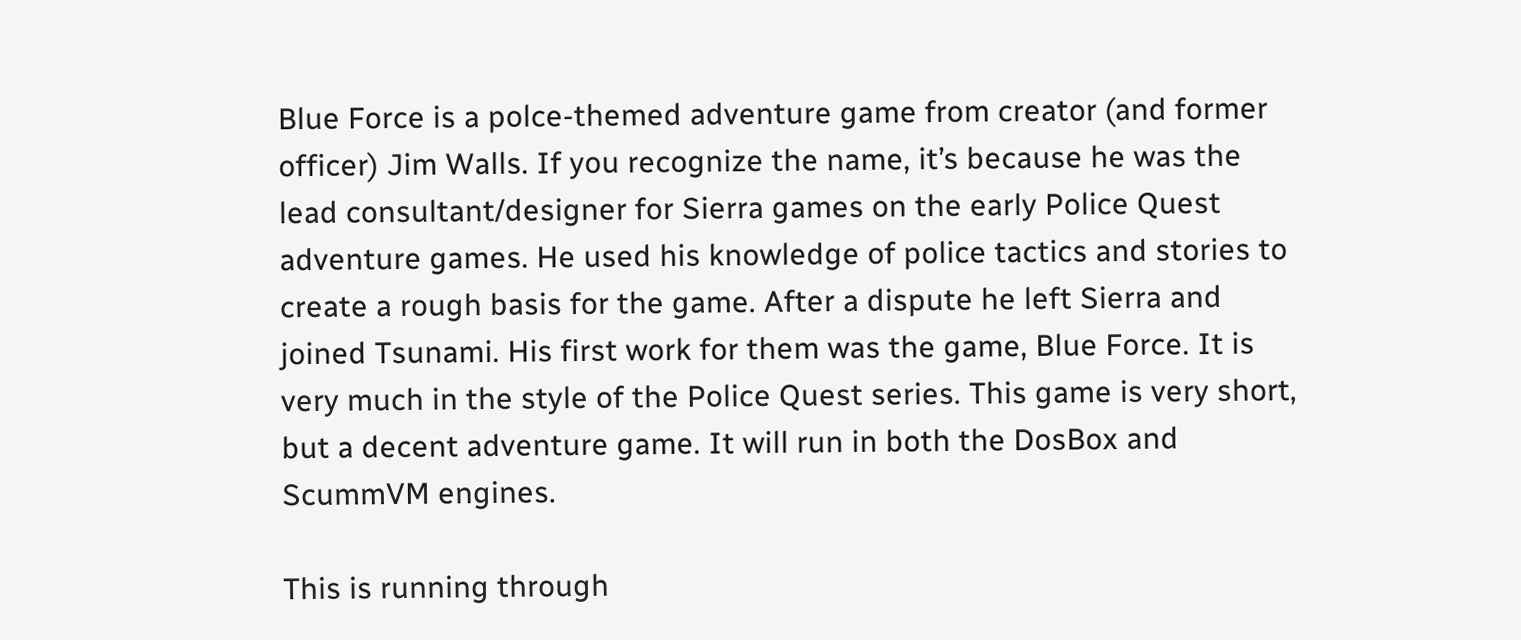Blue Force is a polce-themed adventure game from creator (and former officer) Jim Walls. If you recognize the name, it’s because he was the lead consultant/designer for Sierra games on the early Police Quest adventure games. He used his knowledge of police tactics and stories to create a rough basis for the game. After a dispute he left Sierra and joined Tsunami. His first work for them was the game, Blue Force. It is very much in the style of the Police Quest series. This game is very short, but a decent adventure game. It will run in both the DosBox and ScummVM engines.

This is running through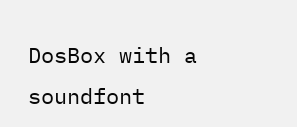DosBox with a soundfont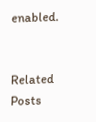enabled.


Related Posts